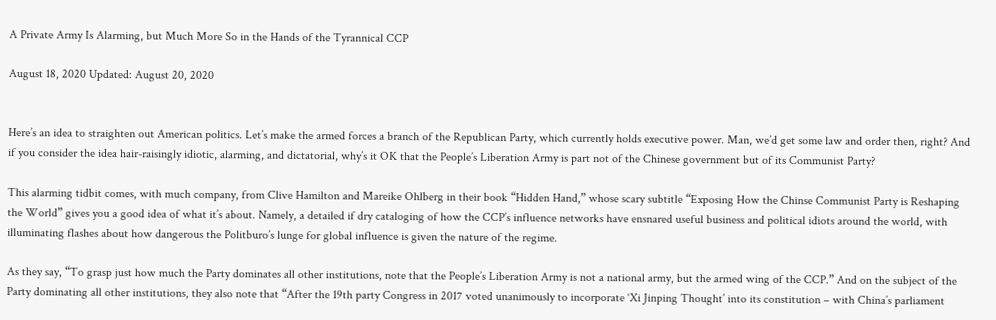A Private Army Is Alarming, but Much More So in the Hands of the Tyrannical CCP

August 18, 2020 Updated: August 20, 2020


Here’s an idea to straighten out American politics. Let’s make the armed forces a branch of the Republican Party, which currently holds executive power. Man, we’d get some law and order then, right? And if you consider the idea hair-raisingly idiotic, alarming, and dictatorial, why’s it OK that the People’s Liberation Army is part not of the Chinese government but of its Communist Party?

This alarming tidbit comes, with much company, from Clive Hamilton and Mareike Ohlberg in their book “Hidden Hand,” whose scary subtitle “Exposing How the Chinse Communist Party is Reshaping the World” gives you a good idea of what it’s about. Namely, a detailed if dry cataloging of how the CCP’s influence networks have ensnared useful business and political idiots around the world, with illuminating flashes about how dangerous the Politburo’s lunge for global influence is given the nature of the regime.

As they say, “To grasp just how much the Party dominates all other institutions, note that the People’s Liberation Army is not a national army, but the armed wing of the CCP.” And on the subject of the Party dominating all other institutions, they also note that “After the 19th party Congress in 2017 voted unanimously to incorporate ‘Xi Jinping Thought’ into its constitution – with China’s parliament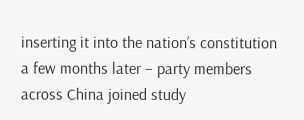inserting it into the nation’s constitution a few months later – party members across China joined study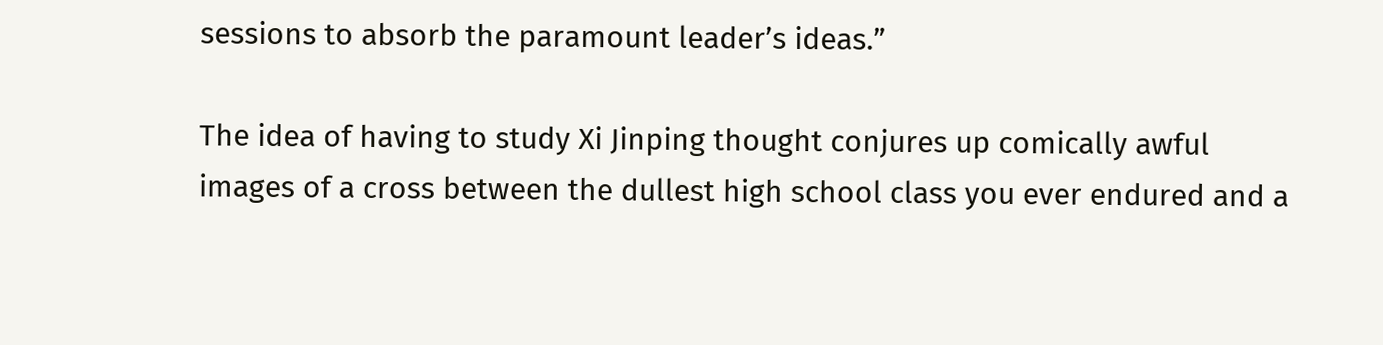sessions to absorb the paramount leader’s ideas.”

The idea of having to study Xi Jinping thought conjures up comically awful images of a cross between the dullest high school class you ever endured and a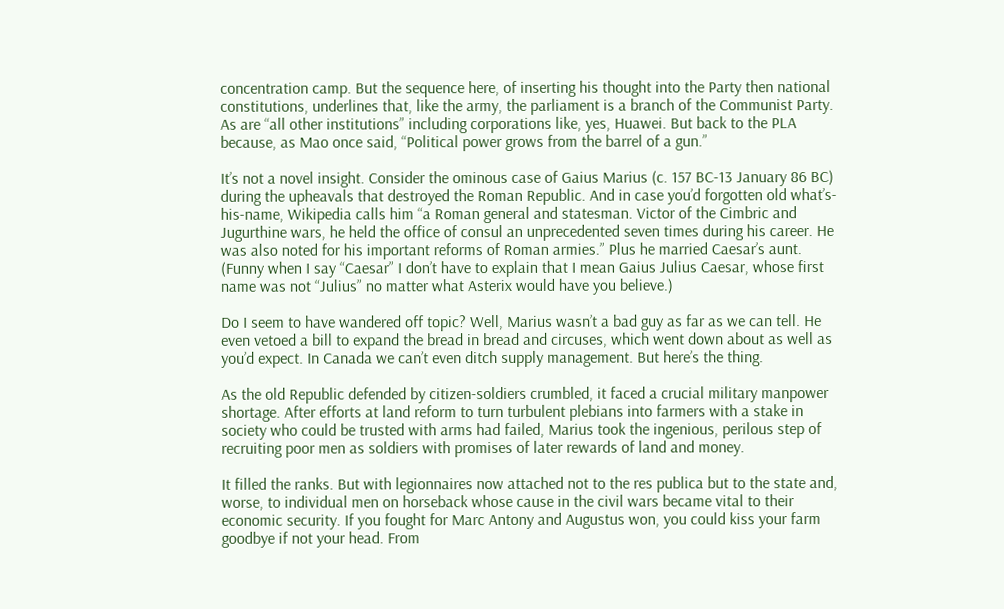concentration camp. But the sequence here, of inserting his thought into the Party then national constitutions, underlines that, like the army, the parliament is a branch of the Communist Party. As are “all other institutions” including corporations like, yes, Huawei. But back to the PLA because, as Mao once said, “Political power grows from the barrel of a gun.”

It’s not a novel insight. Consider the ominous case of Gaius Marius (c. 157 BC-13 January 86 BC) during the upheavals that destroyed the Roman Republic. And in case you’d forgotten old what’s-his-name, Wikipedia calls him “a Roman general and statesman. Victor of the Cimbric and Jugurthine wars, he held the office of consul an unprecedented seven times during his career. He was also noted for his important reforms of Roman armies.” Plus he married Caesar’s aunt. (Funny when I say “Caesar” I don’t have to explain that I mean Gaius Julius Caesar, whose first name was not “Julius” no matter what Asterix would have you believe.)

Do I seem to have wandered off topic? Well, Marius wasn’t a bad guy as far as we can tell. He even vetoed a bill to expand the bread in bread and circuses, which went down about as well as you’d expect. In Canada we can’t even ditch supply management. But here’s the thing.

As the old Republic defended by citizen-soldiers crumbled, it faced a crucial military manpower shortage. After efforts at land reform to turn turbulent plebians into farmers with a stake in society who could be trusted with arms had failed, Marius took the ingenious, perilous step of recruiting poor men as soldiers with promises of later rewards of land and money.

It filled the ranks. But with legionnaires now attached not to the res publica but to the state and, worse, to individual men on horseback whose cause in the civil wars became vital to their economic security. If you fought for Marc Antony and Augustus won, you could kiss your farm goodbye if not your head. From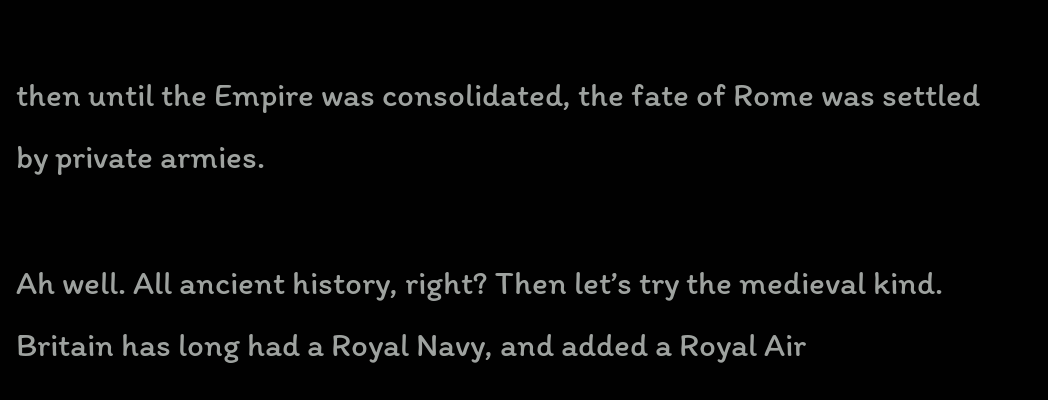then until the Empire was consolidated, the fate of Rome was settled by private armies.

Ah well. All ancient history, right? Then let’s try the medieval kind. Britain has long had a Royal Navy, and added a Royal Air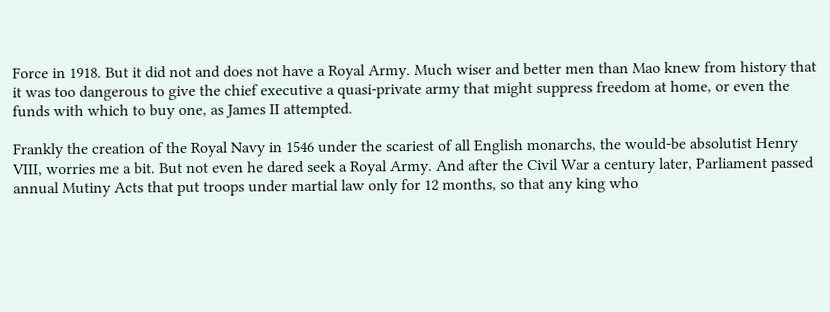Force in 1918. But it did not and does not have a Royal Army. Much wiser and better men than Mao knew from history that it was too dangerous to give the chief executive a quasi-private army that might suppress freedom at home, or even the funds with which to buy one, as James II attempted.

Frankly the creation of the Royal Navy in 1546 under the scariest of all English monarchs, the would-be absolutist Henry VIII, worries me a bit. But not even he dared seek a Royal Army. And after the Civil War a century later, Parliament passed annual Mutiny Acts that put troops under martial law only for 12 months, so that any king who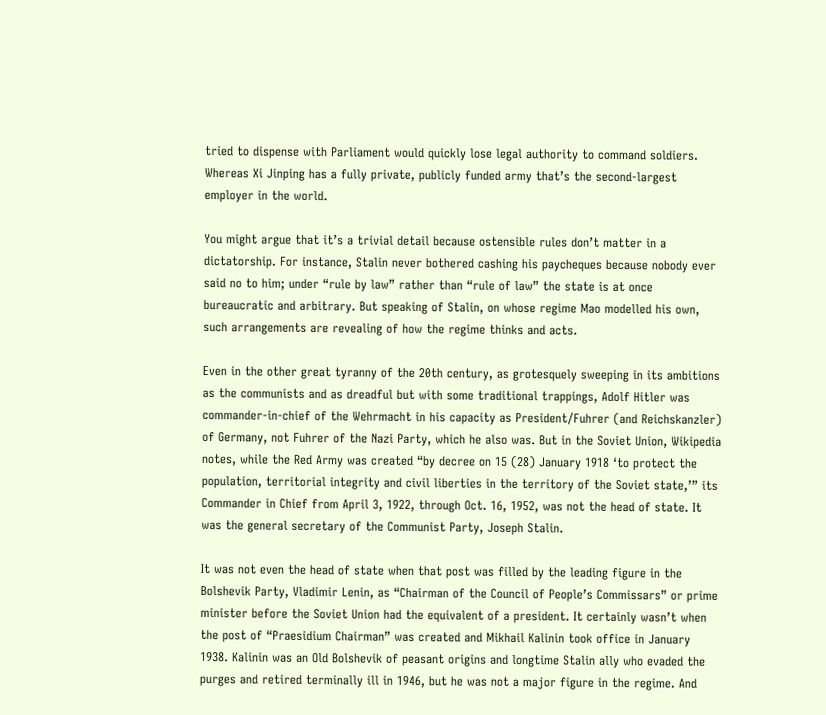tried to dispense with Parliament would quickly lose legal authority to command soldiers. Whereas Xi Jinping has a fully private, publicly funded army that’s the second-largest employer in the world.

You might argue that it’s a trivial detail because ostensible rules don’t matter in a dictatorship. For instance, Stalin never bothered cashing his paycheques because nobody ever said no to him; under “rule by law” rather than “rule of law” the state is at once bureaucratic and arbitrary. But speaking of Stalin, on whose regime Mao modelled his own, such arrangements are revealing of how the regime thinks and acts.

Even in the other great tyranny of the 20th century, as grotesquely sweeping in its ambitions as the communists and as dreadful but with some traditional trappings, Adolf Hitler was commander-in-chief of the Wehrmacht in his capacity as President/Fuhrer (and Reichskanzler) of Germany, not Fuhrer of the Nazi Party, which he also was. But in the Soviet Union, Wikipedia notes, while the Red Army was created “by decree on 15 (28) January 1918 ‘to protect the population, territorial integrity and civil liberties in the territory of the Soviet state,’” its Commander in Chief from April 3, 1922, through Oct. 16, 1952, was not the head of state. It was the general secretary of the Communist Party, Joseph Stalin.

It was not even the head of state when that post was filled by the leading figure in the Bolshevik Party, Vladimir Lenin, as “Chairman of the Council of People’s Commissars” or prime minister before the Soviet Union had the equivalent of a president. It certainly wasn’t when the post of “Praesidium Chairman” was created and Mikhail Kalinin took office in January 1938. Kalinin was an Old Bolshevik of peasant origins and longtime Stalin ally who evaded the purges and retired terminally ill in 1946, but he was not a major figure in the regime. And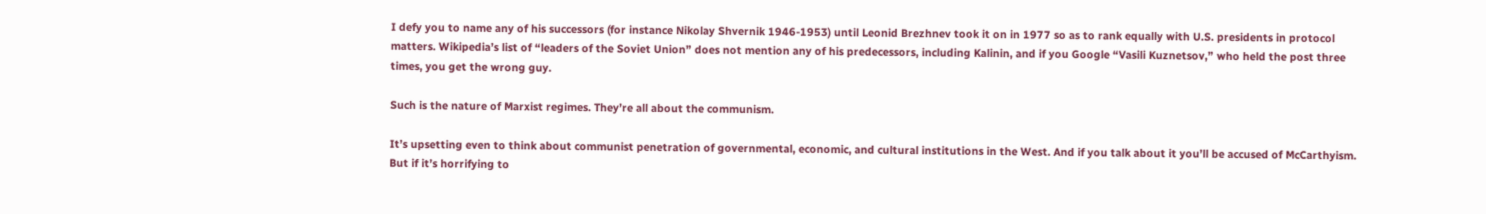I defy you to name any of his successors (for instance Nikolay Shvernik 1946-1953) until Leonid Brezhnev took it on in 1977 so as to rank equally with U.S. presidents in protocol matters. Wikipedia’s list of “leaders of the Soviet Union” does not mention any of his predecessors, including Kalinin, and if you Google “Vasili Kuznetsov,” who held the post three times, you get the wrong guy.

Such is the nature of Marxist regimes. They’re all about the communism.

It’s upsetting even to think about communist penetration of governmental, economic, and cultural institutions in the West. And if you talk about it you’ll be accused of McCarthyism. But if it’s horrifying to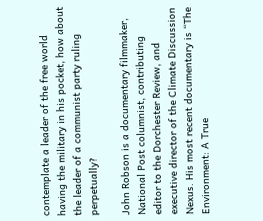contemplate a leader of the free world having the military in his pocket, how about the leader of a communist party ruling perpetually?

John Robson is a documentary filmmaker, National Post columnist, contributing editor to the Dorchester Review, and executive director of the Climate Discussion Nexus. His most recent documentary is “The Environment: A True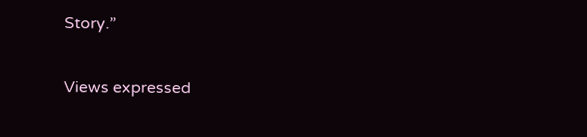Story.”

Views expressed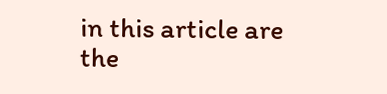in this article are the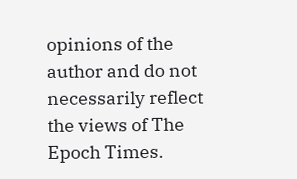opinions of the author and do not necessarily reflect the views of The Epoch Times.